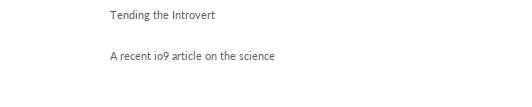Tending the Introvert

A recent io9 article on the science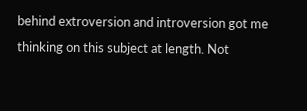behind extroversion and introversion got me thinking on this subject at length. Not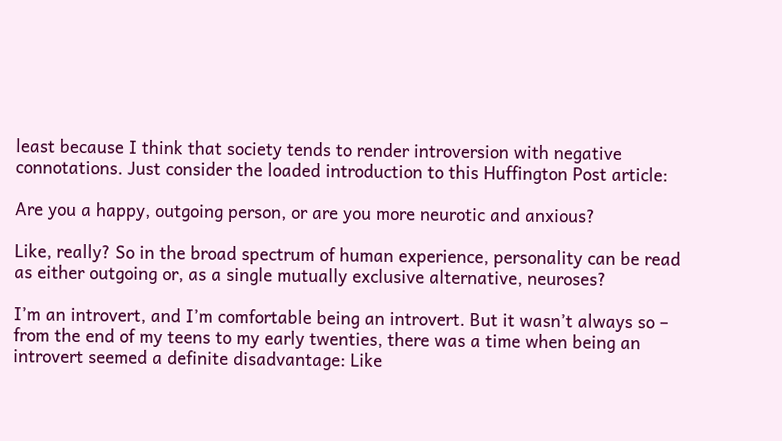least because I think that society tends to render introversion with negative connotations. Just consider the loaded introduction to this Huffington Post article:

Are you a happy, outgoing person, or are you more neurotic and anxious?

Like, really? So in the broad spectrum of human experience, personality can be read as either outgoing or, as a single mutually exclusive alternative, neuroses?

I’m an introvert, and I’m comfortable being an introvert. But it wasn’t always so – from the end of my teens to my early twenties, there was a time when being an introvert seemed a definite disadvantage: Like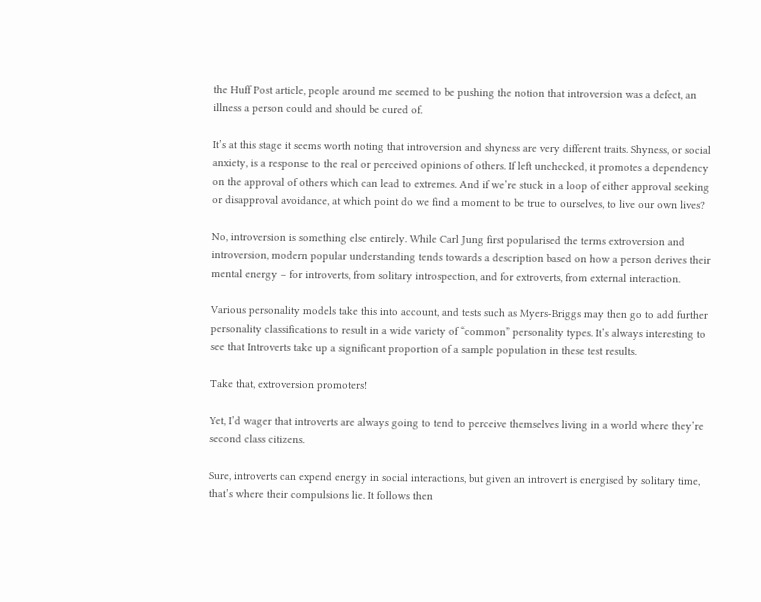the Huff Post article, people around me seemed to be pushing the notion that introversion was a defect, an illness a person could and should be cured of.

It’s at this stage it seems worth noting that introversion and shyness are very different traits. Shyness, or social anxiety, is a response to the real or perceived opinions of others. If left unchecked, it promotes a dependency on the approval of others which can lead to extremes. And if we’re stuck in a loop of either approval seeking or disapproval avoidance, at which point do we find a moment to be true to ourselves, to live our own lives?

No, introversion is something else entirely. While Carl Jung first popularised the terms extroversion and introversion, modern popular understanding tends towards a description based on how a person derives their mental energy – for introverts, from solitary introspection, and for extroverts, from external interaction.

Various personality models take this into account, and tests such as Myers-Briggs may then go to add further personality classifications to result in a wide variety of “common” personality types. It’s always interesting to see that Introverts take up a significant proportion of a sample population in these test results.

Take that, extroversion promoters!

Yet, I’d wager that introverts are always going to tend to perceive themselves living in a world where they’re second class citizens.

Sure, introverts can expend energy in social interactions, but given an introvert is energised by solitary time, that’s where their compulsions lie. It follows then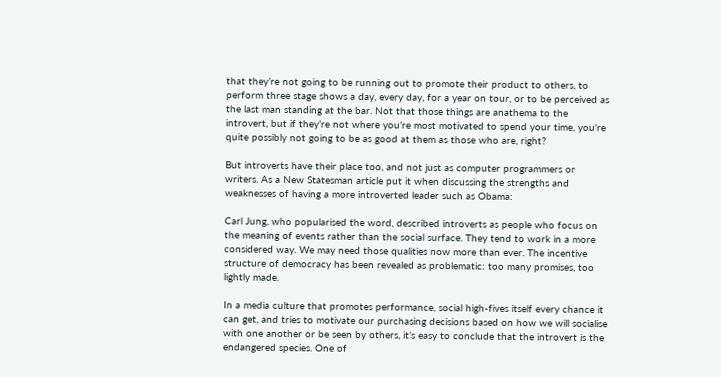that they’re not going to be running out to promote their product to others, to perform three stage shows a day, every day, for a year on tour, or to be perceived as the last man standing at the bar. Not that those things are anathema to the introvert, but if they’re not where you’re most motivated to spend your time, you’re quite possibly not going to be as good at them as those who are, right?

But introverts have their place too, and not just as computer programmers or writers. As a New Statesman article put it when discussing the strengths and weaknesses of having a more introverted leader such as Obama:

Carl Jung, who popularised the word, described introverts as people who focus on the meaning of events rather than the social surface. They tend to work in a more considered way. We may need those qualities now more than ever. The incentive structure of democracy has been revealed as problematic: too many promises, too lightly made.

In a media culture that promotes performance, social high-fives itself every chance it can get, and tries to motivate our purchasing decisions based on how we will socialise with one another or be seen by others, it’s easy to conclude that the introvert is the endangered species. One of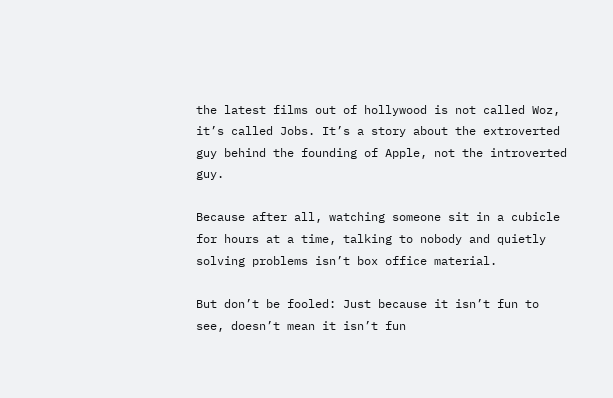the latest films out of hollywood is not called Woz, it’s called Jobs. It’s a story about the extroverted guy behind the founding of Apple, not the introverted guy.

Because after all, watching someone sit in a cubicle for hours at a time, talking to nobody and quietly solving problems isn’t box office material.

But don’t be fooled: Just because it isn’t fun to see, doesn’t mean it isn’t fun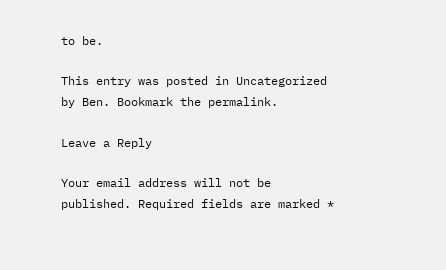to be.

This entry was posted in Uncategorized by Ben. Bookmark the permalink.

Leave a Reply

Your email address will not be published. Required fields are marked *